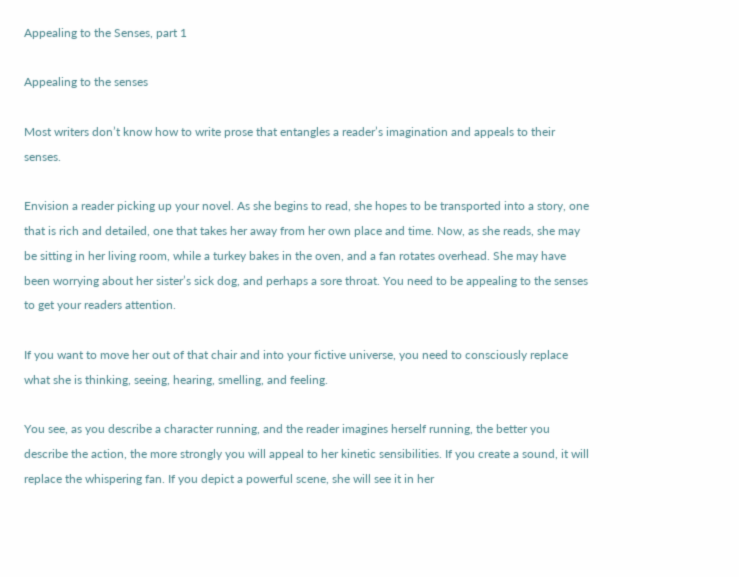Appealing to the Senses, part 1

Appealing to the senses

Most writers don’t know how to write prose that entangles a reader’s imagination and appeals to their senses.

Envision a reader picking up your novel. As she begins to read, she hopes to be transported into a story, one that is rich and detailed, one that takes her away from her own place and time. Now, as she reads, she may be sitting in her living room, while a turkey bakes in the oven, and a fan rotates overhead. She may have been worrying about her sister’s sick dog, and perhaps a sore throat. You need to be appealing to the senses to get your readers attention.

If you want to move her out of that chair and into your fictive universe, you need to consciously replace what she is thinking, seeing, hearing, smelling, and feeling.

You see, as you describe a character running, and the reader imagines herself running, the better you describe the action, the more strongly you will appeal to her kinetic sensibilities. If you create a sound, it will replace the whispering fan. If you depict a powerful scene, she will see it in her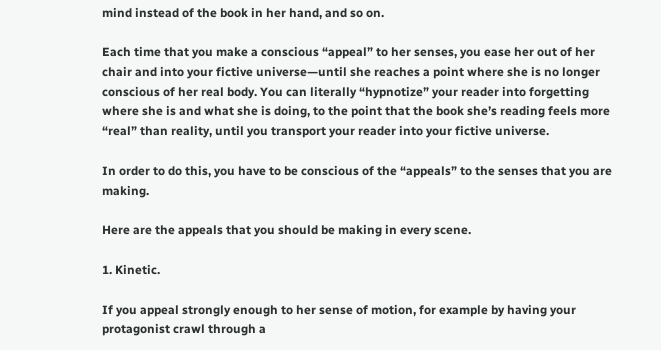mind instead of the book in her hand, and so on.

Each time that you make a conscious “appeal” to her senses, you ease her out of her chair and into your fictive universe—until she reaches a point where she is no longer conscious of her real body. You can literally “hypnotize” your reader into forgetting where she is and what she is doing, to the point that the book she’s reading feels more “real” than reality, until you transport your reader into your fictive universe.

In order to do this, you have to be conscious of the “appeals” to the senses that you are making.

Here are the appeals that you should be making in every scene.

1. Kinetic.

If you appeal strongly enough to her sense of motion, for example by having your protagonist crawl through a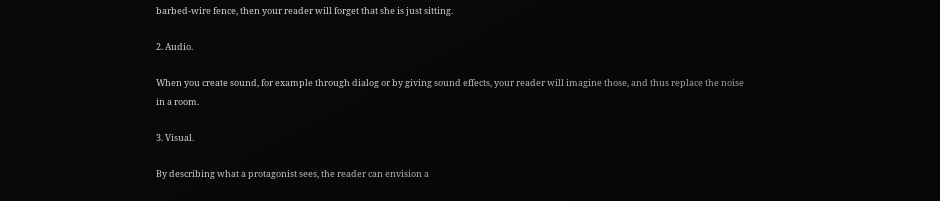barbed-wire fence, then your reader will forget that she is just sitting.

2. Audio.

When you create sound, for example through dialog or by giving sound effects, your reader will imagine those, and thus replace the noise in a room.

3. Visual.

By describing what a protagonist sees, the reader can envision a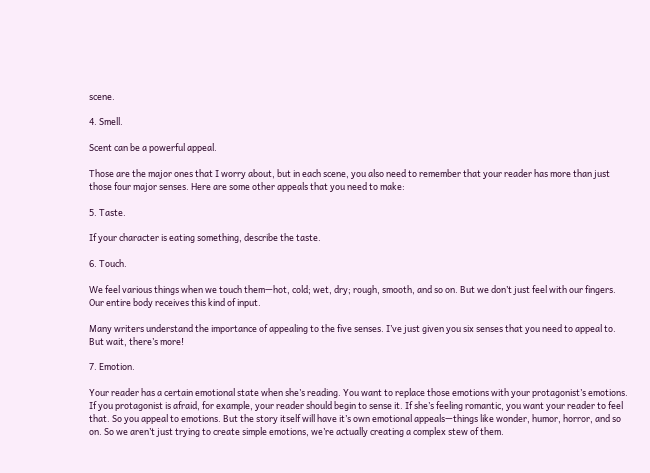scene.

4. Smell.

Scent can be a powerful appeal.

Those are the major ones that I worry about, but in each scene, you also need to remember that your reader has more than just those four major senses. Here are some other appeals that you need to make:

5. Taste.

If your character is eating something, describe the taste.

6. Touch.

We feel various things when we touch them—hot, cold; wet, dry; rough, smooth, and so on. But we don’t just feel with our fingers. Our entire body receives this kind of input.

Many writers understand the importance of appealing to the five senses. I’ve just given you six senses that you need to appeal to. But wait, there’s more!

7. Emotion.

Your reader has a certain emotional state when she’s reading. You want to replace those emotions with your protagonist’s emotions. If you protagonist is afraid, for example, your reader should begin to sense it. If she’s feeling romantic, you want your reader to feel that. So you appeal to emotions. But the story itself will have it’s own emotional appeals—things like wonder, humor, horror, and so on. So we aren’t just trying to create simple emotions, we’re actually creating a complex stew of them.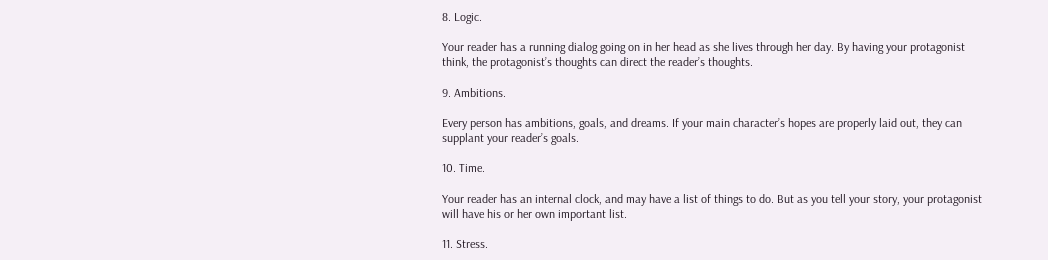8. Logic.

Your reader has a running dialog going on in her head as she lives through her day. By having your protagonist think, the protagonist’s thoughts can direct the reader’s thoughts.

9. Ambitions.

Every person has ambitions, goals, and dreams. If your main character’s hopes are properly laid out, they can supplant your reader’s goals.

10. Time.

Your reader has an internal clock, and may have a list of things to do. But as you tell your story, your protagonist will have his or her own important list.

11. Stress.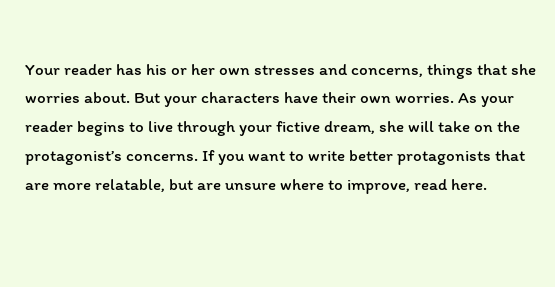Your reader has his or her own stresses and concerns, things that she worries about. But your characters have their own worries. As your reader begins to live through your fictive dream, she will take on the protagonist’s concerns. If you want to write better protagonists that are more relatable, but are unsure where to improve, read here.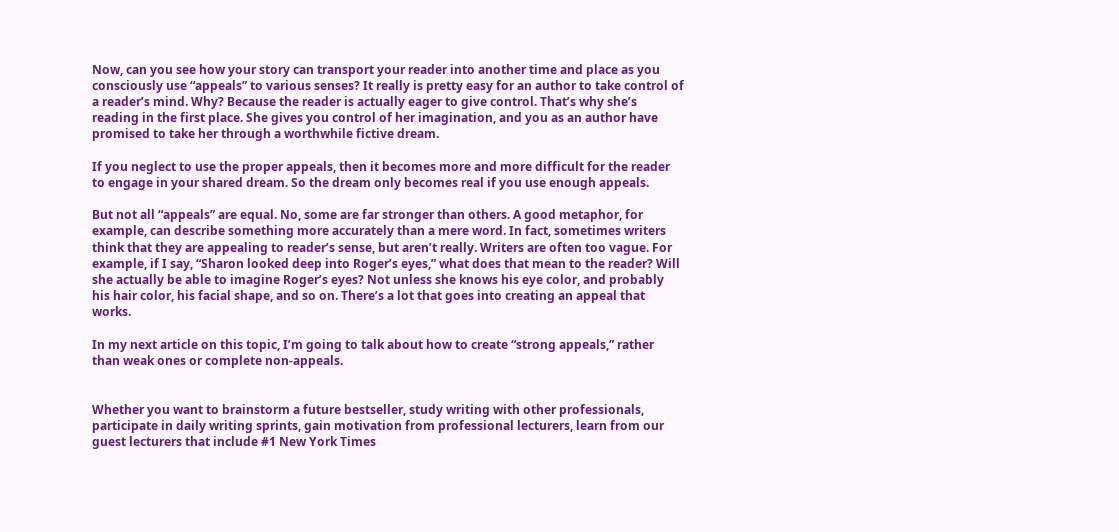Now, can you see how your story can transport your reader into another time and place as you consciously use “appeals” to various senses? It really is pretty easy for an author to take control of a reader’s mind. Why? Because the reader is actually eager to give control. That’s why she’s reading in the first place. She gives you control of her imagination, and you as an author have promised to take her through a worthwhile fictive dream.

If you neglect to use the proper appeals, then it becomes more and more difficult for the reader to engage in your shared dream. So the dream only becomes real if you use enough appeals.

But not all “appeals” are equal. No, some are far stronger than others. A good metaphor, for example, can describe something more accurately than a mere word. In fact, sometimes writers think that they are appealing to reader’s sense, but aren’t really. Writers are often too vague. For example, if I say, “Sharon looked deep into Roger’s eyes,” what does that mean to the reader? Will she actually be able to imagine Roger’s eyes? Not unless she knows his eye color, and probably his hair color, his facial shape, and so on. There’s a lot that goes into creating an appeal that works.

In my next article on this topic, I’m going to talk about how to create “strong appeals,” rather than weak ones or complete non-appeals.


Whether you want to brainstorm a future bestseller, study writing with other professionals, participate in daily writing sprints, gain motivation from professional lecturers, learn from our guest lecturers that include #1 New York Times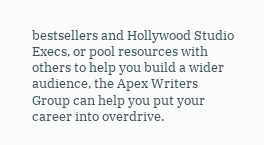bestsellers and Hollywood Studio Execs, or pool resources with others to help you build a wider audience, the Apex Writers Group can help you put your career into overdrive.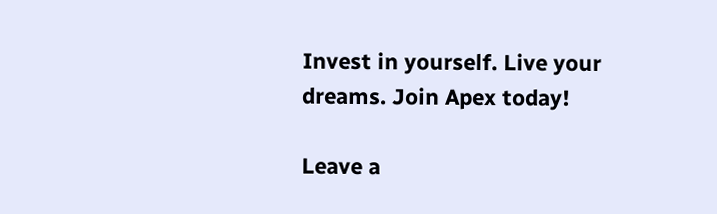Invest in yourself. Live your dreams. Join Apex today!

Leave a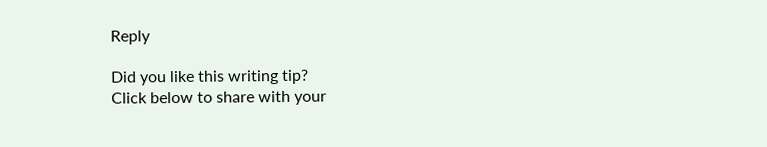Reply

Did you like this writing tip?
Click below to share with your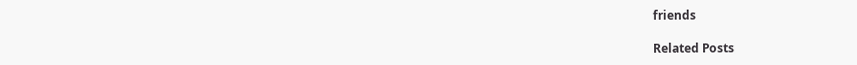friends

Related Posts